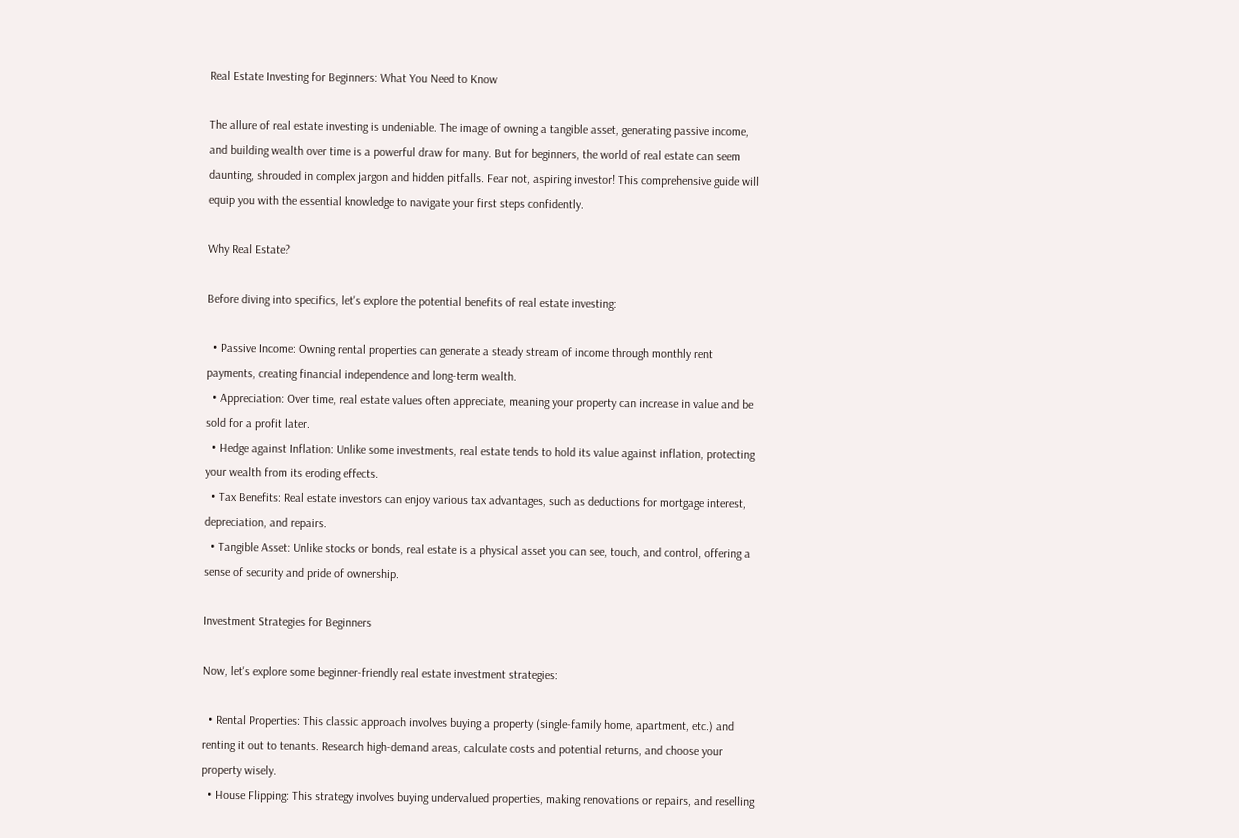Real Estate Investing for Beginners: What You Need to Know

The allure of real estate investing is undeniable. The image of owning a tangible asset, generating passive income, and building wealth over time is a powerful draw for many. But for beginners, the world of real estate can seem daunting, shrouded in complex jargon and hidden pitfalls. Fear not, aspiring investor! This comprehensive guide will equip you with the essential knowledge to navigate your first steps confidently.

Why Real Estate?

Before diving into specifics, let's explore the potential benefits of real estate investing:

  • Passive Income: Owning rental properties can generate a steady stream of income through monthly rent payments, creating financial independence and long-term wealth.
  • Appreciation: Over time, real estate values often appreciate, meaning your property can increase in value and be sold for a profit later.
  • Hedge against Inflation: Unlike some investments, real estate tends to hold its value against inflation, protecting your wealth from its eroding effects.
  • Tax Benefits: Real estate investors can enjoy various tax advantages, such as deductions for mortgage interest, depreciation, and repairs.
  • Tangible Asset: Unlike stocks or bonds, real estate is a physical asset you can see, touch, and control, offering a sense of security and pride of ownership.

Investment Strategies for Beginners

Now, let's explore some beginner-friendly real estate investment strategies:

  • Rental Properties: This classic approach involves buying a property (single-family home, apartment, etc.) and renting it out to tenants. Research high-demand areas, calculate costs and potential returns, and choose your property wisely.
  • House Flipping: This strategy involves buying undervalued properties, making renovations or repairs, and reselling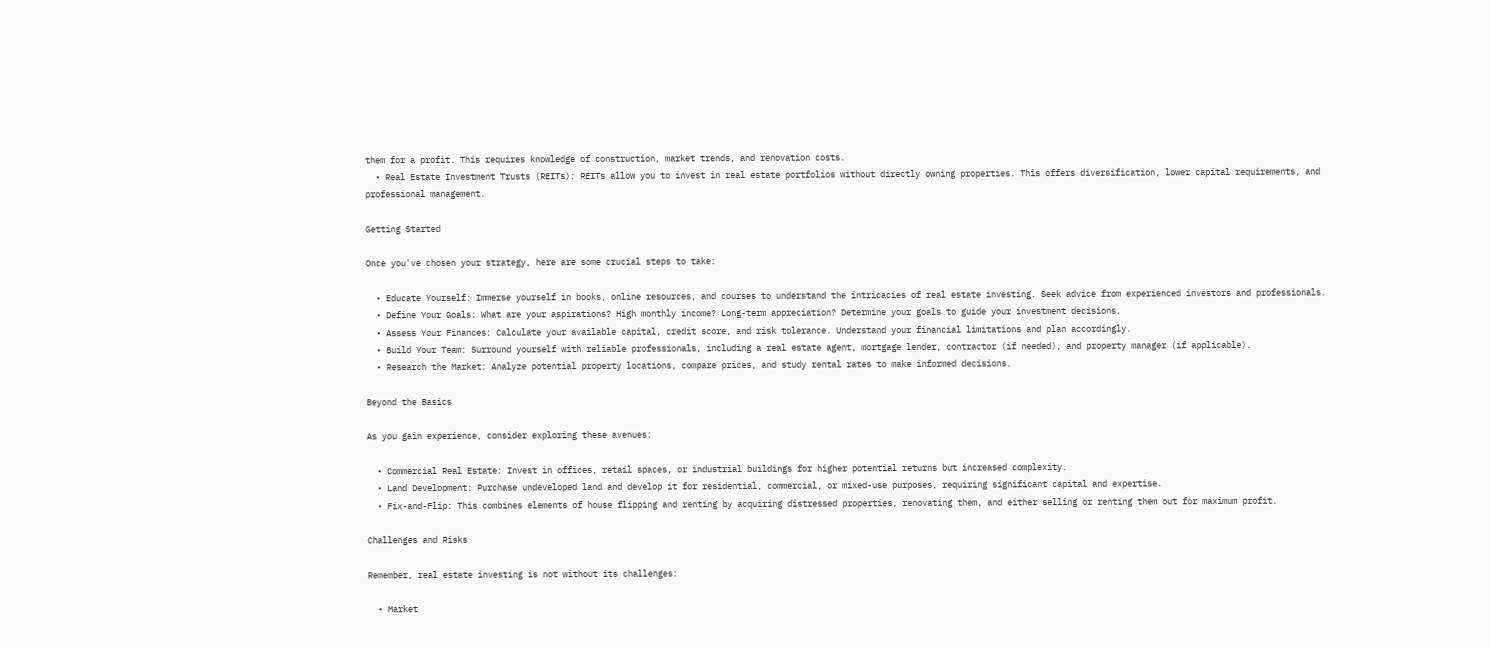them for a profit. This requires knowledge of construction, market trends, and renovation costs.
  • Real Estate Investment Trusts (REITs): REITs allow you to invest in real estate portfolios without directly owning properties. This offers diversification, lower capital requirements, and professional management.

Getting Started

Once you've chosen your strategy, here are some crucial steps to take:

  • Educate Yourself: Immerse yourself in books, online resources, and courses to understand the intricacies of real estate investing. Seek advice from experienced investors and professionals.
  • Define Your Goals: What are your aspirations? High monthly income? Long-term appreciation? Determine your goals to guide your investment decisions.
  • Assess Your Finances: Calculate your available capital, credit score, and risk tolerance. Understand your financial limitations and plan accordingly.
  • Build Your Team: Surround yourself with reliable professionals, including a real estate agent, mortgage lender, contractor (if needed), and property manager (if applicable).
  • Research the Market: Analyze potential property locations, compare prices, and study rental rates to make informed decisions.

Beyond the Basics

As you gain experience, consider exploring these avenues:

  • Commercial Real Estate: Invest in offices, retail spaces, or industrial buildings for higher potential returns but increased complexity.
  • Land Development: Purchase undeveloped land and develop it for residential, commercial, or mixed-use purposes, requiring significant capital and expertise.
  • Fix-and-Flip: This combines elements of house flipping and renting by acquiring distressed properties, renovating them, and either selling or renting them out for maximum profit.

Challenges and Risks

Remember, real estate investing is not without its challenges:

  • Market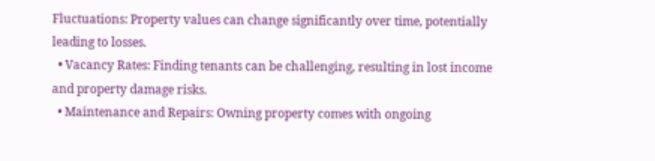Fluctuations: Property values can change significantly over time, potentially leading to losses.
  • Vacancy Rates: Finding tenants can be challenging, resulting in lost income and property damage risks.
  • Maintenance and Repairs: Owning property comes with ongoing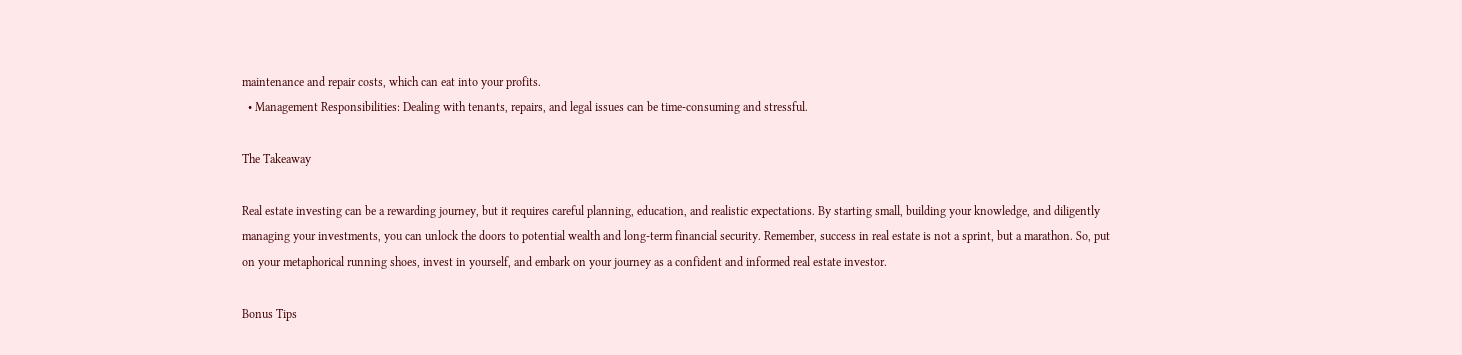maintenance and repair costs, which can eat into your profits.
  • Management Responsibilities: Dealing with tenants, repairs, and legal issues can be time-consuming and stressful.

The Takeaway

Real estate investing can be a rewarding journey, but it requires careful planning, education, and realistic expectations. By starting small, building your knowledge, and diligently managing your investments, you can unlock the doors to potential wealth and long-term financial security. Remember, success in real estate is not a sprint, but a marathon. So, put on your metaphorical running shoes, invest in yourself, and embark on your journey as a confident and informed real estate investor.

Bonus Tips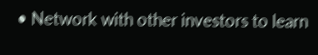• Network with other investors to learn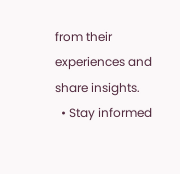from their experiences and share insights.
  • Stay informed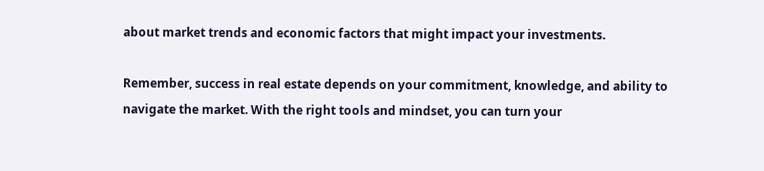about market trends and economic factors that might impact your investments.

Remember, success in real estate depends on your commitment, knowledge, and ability to navigate the market. With the right tools and mindset, you can turn your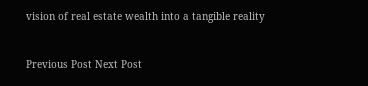vision of real estate wealth into a tangible reality


Previous Post Next Post